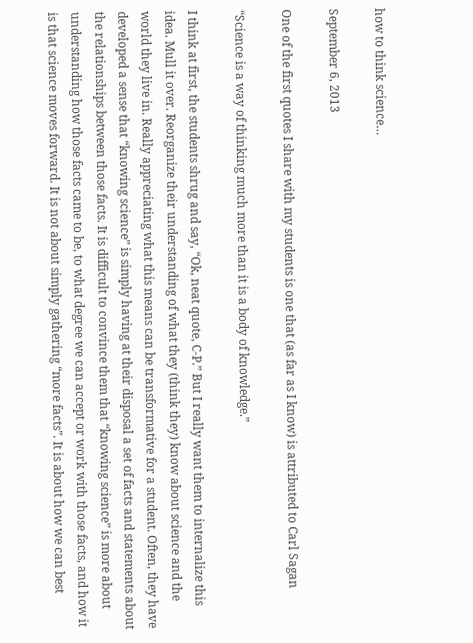how to think science…

September 6, 2013

One of the first quotes I share with my students is one that (as far as I know) is attributed to Carl Sagan

“Science is a way of thinking much more than it is a body of knowledge.”

I think at first, the students shrug and say, “Ok, neat quote, C-P.” But I really want them to internalize this idea. Mull it over. Reorganize their understanding of what they (think they) know about science and the world they live in. Really appreciating what this means can be transformative for a student. Often, they have developed a sense that “knowing science” is simply having at their disposal a set of facts and statements about the relationships between those facts. It is difficult to convince them that “knowing science” is more about understanding how those facts came to be, to what degree we can accept or work with those facts, and how it is that science moves forward. It is not about simply gathering “more facts”. It is about how we can best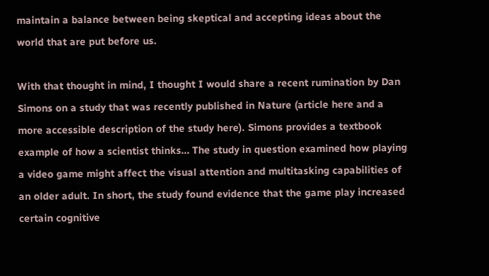maintain a balance between being skeptical and accepting ideas about the world that are put before us.

With that thought in mind, I thought I would share a recent rumination by Dan Simons on a study that was recently published in Nature (article here and a more accessible description of the study here). Simons provides a textbook example of how a scientist thinks… The study in question examined how playing a video game might affect the visual attention and multitasking capabilities of an older adult. In short, the study found evidence that the game play increased certain cognitive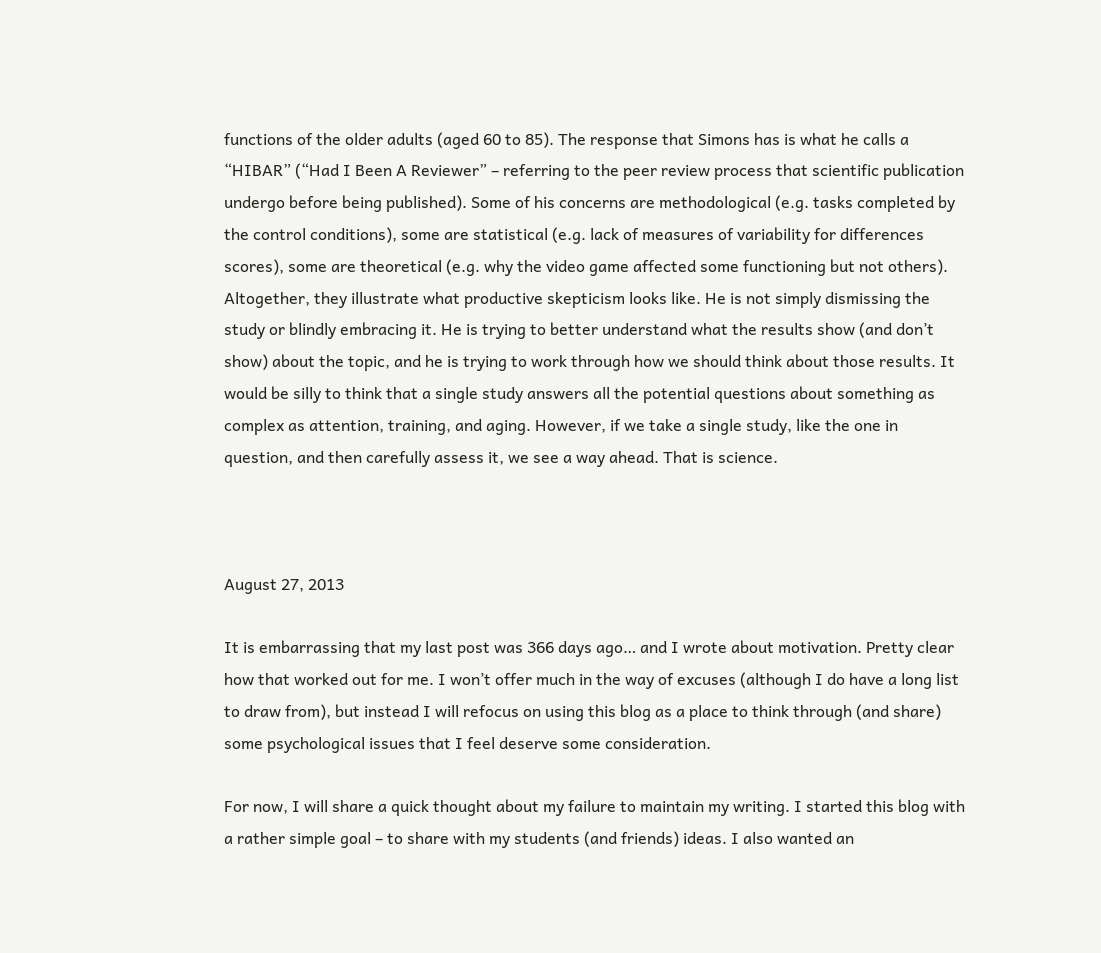functions of the older adults (aged 60 to 85). The response that Simons has is what he calls a “HIBAR” (“Had I Been A Reviewer” – referring to the peer review process that scientific publication undergo before being published). Some of his concerns are methodological (e.g. tasks completed by the control conditions), some are statistical (e.g. lack of measures of variability for differences scores), some are theoretical (e.g. why the video game affected some functioning but not others). Altogether, they illustrate what productive skepticism looks like. He is not simply dismissing the study or blindly embracing it. He is trying to better understand what the results show (and don’t show) about the topic, and he is trying to work through how we should think about those results. It would be silly to think that a single study answers all the potential questions about something as complex as attention, training, and aging. However, if we take a single study, like the one in question, and then carefully assess it, we see a way ahead. That is science.



August 27, 2013

It is embarrassing that my last post was 366 days ago… and I wrote about motivation. Pretty clear how that worked out for me. I won’t offer much in the way of excuses (although I do have a long list to draw from), but instead I will refocus on using this blog as a place to think through (and share) some psychological issues that I feel deserve some consideration.

For now, I will share a quick thought about my failure to maintain my writing. I started this blog with a rather simple goal – to share with my students (and friends) ideas. I also wanted an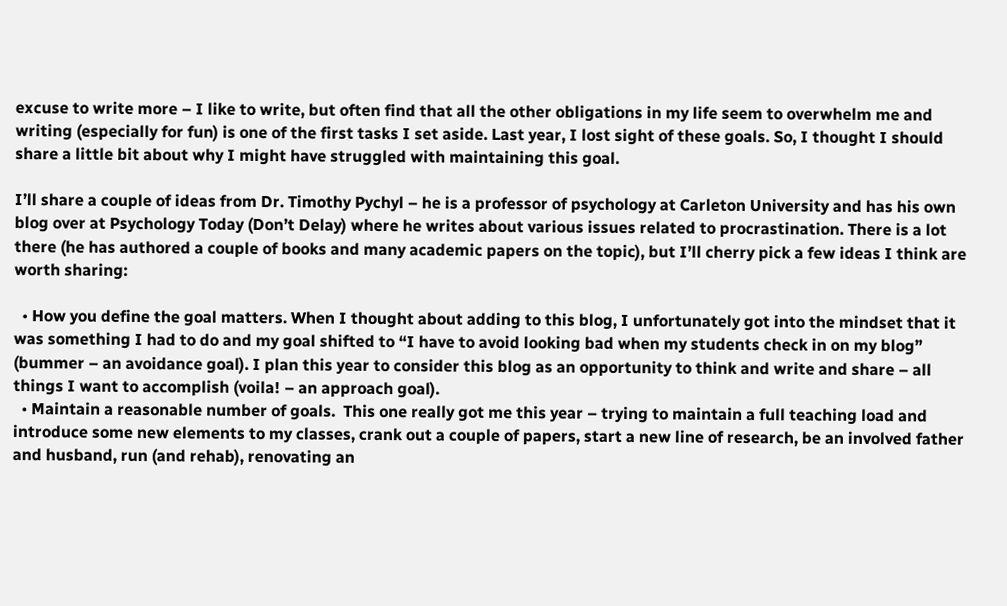excuse to write more – I like to write, but often find that all the other obligations in my life seem to overwhelm me and writing (especially for fun) is one of the first tasks I set aside. Last year, I lost sight of these goals. So, I thought I should share a little bit about why I might have struggled with maintaining this goal.

I’ll share a couple of ideas from Dr. Timothy Pychyl – he is a professor of psychology at Carleton University and has his own blog over at Psychology Today (Don’t Delay) where he writes about various issues related to procrastination. There is a lot there (he has authored a couple of books and many academic papers on the topic), but I’ll cherry pick a few ideas I think are worth sharing:

  • How you define the goal matters. When I thought about adding to this blog, I unfortunately got into the mindset that it was something I had to do and my goal shifted to “I have to avoid looking bad when my students check in on my blog” (bummer – an avoidance goal). I plan this year to consider this blog as an opportunity to think and write and share – all things I want to accomplish (voila! – an approach goal).
  • Maintain a reasonable number of goals.  This one really got me this year – trying to maintain a full teaching load and introduce some new elements to my classes, crank out a couple of papers, start a new line of research, be an involved father and husband, run (and rehab), renovating an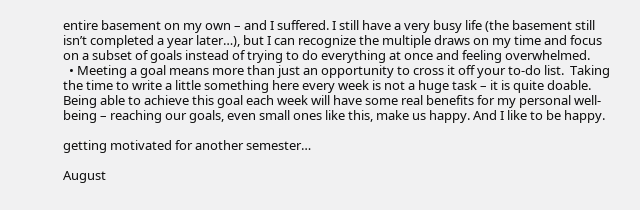entire basement on my own – and I suffered. I still have a very busy life (the basement still isn’t completed a year later…), but I can recognize the multiple draws on my time and focus on a subset of goals instead of trying to do everything at once and feeling overwhelmed.
  • Meeting a goal means more than just an opportunity to cross it off your to-do list.  Taking the time to write a little something here every week is not a huge task – it is quite doable. Being able to achieve this goal each week will have some real benefits for my personal well-being – reaching our goals, even small ones like this, make us happy. And I like to be happy.

getting motivated for another semester…

August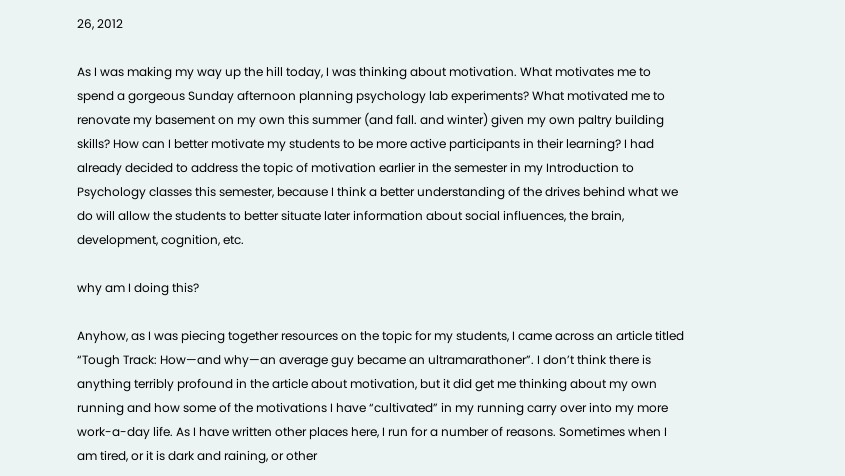26, 2012

As I was making my way up the hill today, I was thinking about motivation. What motivates me to spend a gorgeous Sunday afternoon planning psychology lab experiments? What motivated me to renovate my basement on my own this summer (and fall. and winter) given my own paltry building skills? How can I better motivate my students to be more active participants in their learning? I had already decided to address the topic of motivation earlier in the semester in my Introduction to Psychology classes this semester, because I think a better understanding of the drives behind what we do will allow the students to better situate later information about social influences, the brain, development, cognition, etc.

why am I doing this?

Anyhow, as I was piecing together resources on the topic for my students, I came across an article titled “Tough Track: How—and why—an average guy became an ultramarathoner”. I don’t think there is anything terribly profound in the article about motivation, but it did get me thinking about my own running and how some of the motivations I have “cultivated” in my running carry over into my more work-a-day life. As I have written other places here, I run for a number of reasons. Sometimes when I am tired, or it is dark and raining, or other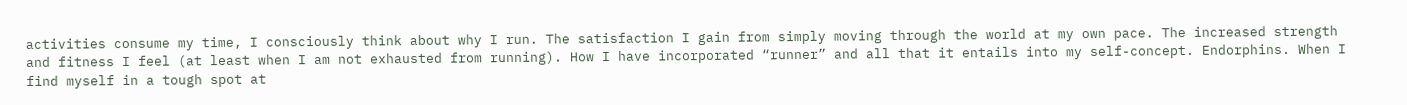activities consume my time, I consciously think about why I run. The satisfaction I gain from simply moving through the world at my own pace. The increased strength and fitness I feel (at least when I am not exhausted from running). How I have incorporated “runner” and all that it entails into my self-concept. Endorphins. When I find myself in a tough spot at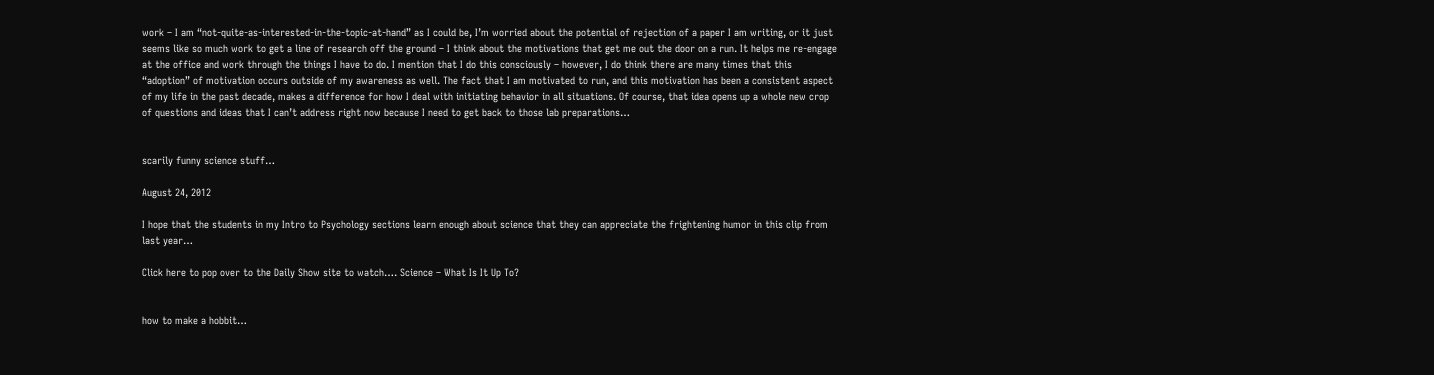work – I am “not-quite-as-interested-in-the-topic-at-hand” as I could be, I’m worried about the potential of rejection of a paper I am writing, or it just seems like so much work to get a line of research off the ground – I think about the motivations that get me out the door on a run. It helps me re-engage at the office and work through the things I have to do. I mention that I do this consciously – however, I do think there are many times that this “adoption” of motivation occurs outside of my awareness as well. The fact that I am motivated to run, and this motivation has been a consistent aspect of my life in the past decade, makes a difference for how I deal with initiating behavior in all situations. Of course, that idea opens up a whole new crop of questions and ideas that I can’t address right now because I need to get back to those lab preparations…


scarily funny science stuff…

August 24, 2012

I hope that the students in my Intro to Psychology sections learn enough about science that they can appreciate the frightening humor in this clip from last year…

Click here to pop over to the Daily Show site to watch…. Science – What Is It Up To?


how to make a hobbit…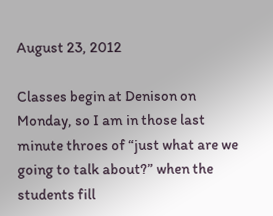August 23, 2012

Classes begin at Denison on Monday, so I am in those last minute throes of “just what are we going to talk about?” when the students fill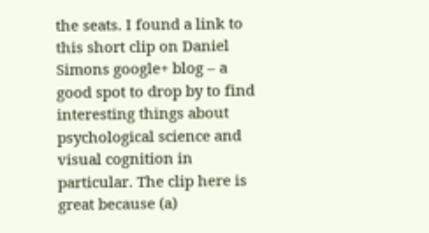the seats. I found a link to this short clip on Daniel Simons google+ blog – a good spot to drop by to find interesting things about psychological science and visual cognition in particular. The clip here is great because (a)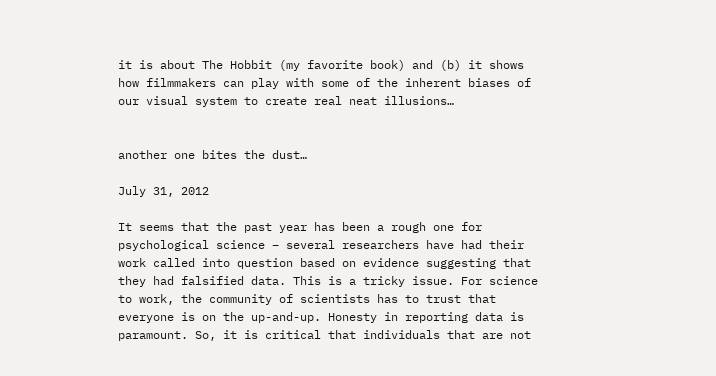it is about The Hobbit (my favorite book) and (b) it shows how filmmakers can play with some of the inherent biases of our visual system to create real neat illusions…


another one bites the dust…

July 31, 2012

It seems that the past year has been a rough one for psychological science – several researchers have had their work called into question based on evidence suggesting that they had falsified data. This is a tricky issue. For science to work, the community of scientists has to trust that everyone is on the up-and-up. Honesty in reporting data is paramount. So, it is critical that individuals that are not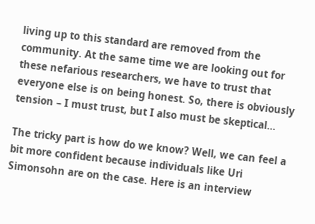living up to this standard are removed from the community. At the same time we are looking out for these nefarious researchers, we have to trust that everyone else is on being honest. So, there is obviously tension – I must trust, but I also must be skeptical…

The tricky part is how do we know? Well, we can feel a bit more confident because individuals like Uri Simonsohn are on the case. Here is an interview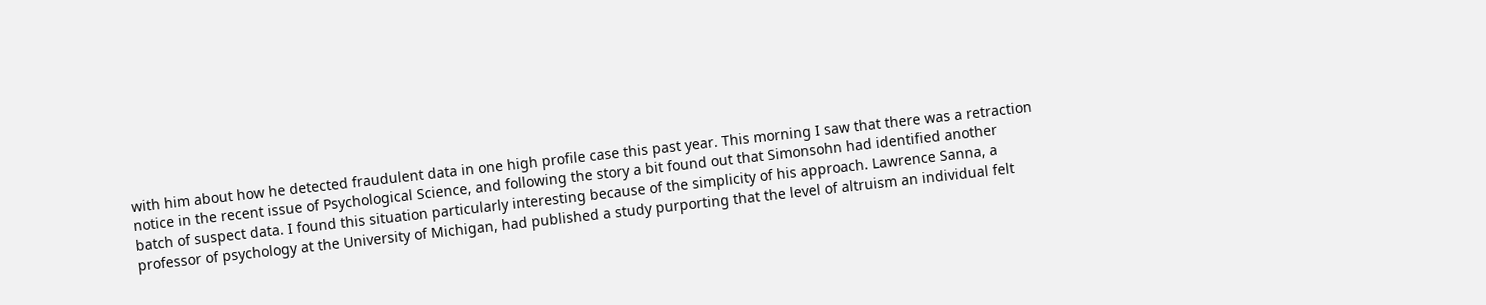with him about how he detected fraudulent data in one high profile case this past year. This morning I saw that there was a retraction notice in the recent issue of Psychological Science, and following the story a bit found out that Simonsohn had identified another batch of suspect data. I found this situation particularly interesting because of the simplicity of his approach. Lawrence Sanna, a professor of psychology at the University of Michigan, had published a study purporting that the level of altruism an individual felt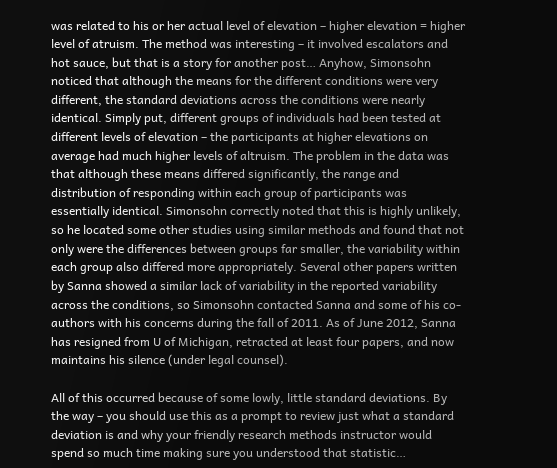was related to his or her actual level of elevation – higher elevation = higher level of atruism. The method was interesting – it involved escalators and hot sauce, but that is a story for another post… Anyhow, Simonsohn noticed that although the means for the different conditions were very different, the standard deviations across the conditions were nearly identical. Simply put, different groups of individuals had been tested at different levels of elevation – the participants at higher elevations on average had much higher levels of altruism. The problem in the data was that although these means differed significantly, the range and distribution of responding within each group of participants was essentially identical. Simonsohn correctly noted that this is highly unlikely, so he located some other studies using similar methods and found that not only were the differences between groups far smaller, the variability within each group also differed more appropriately. Several other papers written by Sanna showed a similar lack of variability in the reported variability across the conditions, so Simonsohn contacted Sanna and some of his co-authors with his concerns during the fall of 2011. As of June 2012, Sanna has resigned from U of Michigan, retracted at least four papers, and now maintains his silence (under legal counsel).

All of this occurred because of some lowly, little standard deviations. By the way – you should use this as a prompt to review just what a standard deviation is and why your friendly research methods instructor would spend so much time making sure you understood that statistic…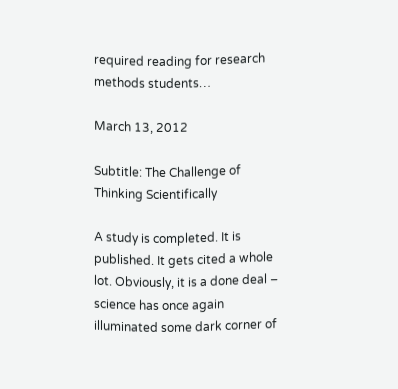required reading for research methods students…

March 13, 2012

Subtitle: The Challenge of Thinking Scientifically

A study is completed. It is published. It gets cited a whole lot. Obviously, it is a done deal – science has once again illuminated some dark corner of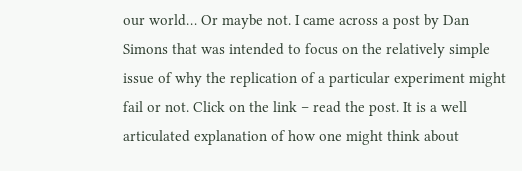our world… Or maybe not. I came across a post by Dan Simons that was intended to focus on the relatively simple issue of why the replication of a particular experiment might fail or not. Click on the link – read the post. It is a well articulated explanation of how one might think about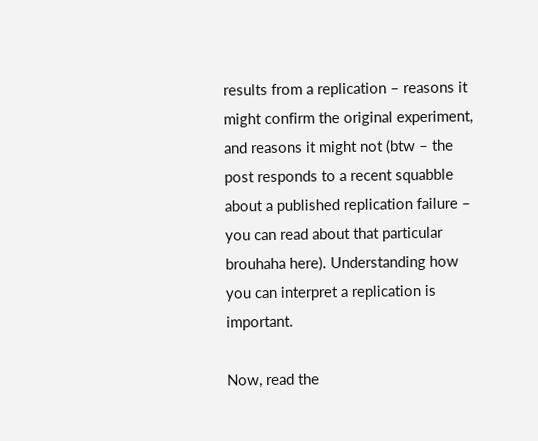results from a replication – reasons it might confirm the original experiment, and reasons it might not (btw – the post responds to a recent squabble about a published replication failure – you can read about that particular brouhaha here). Understanding how you can interpret a replication is important.

Now, read the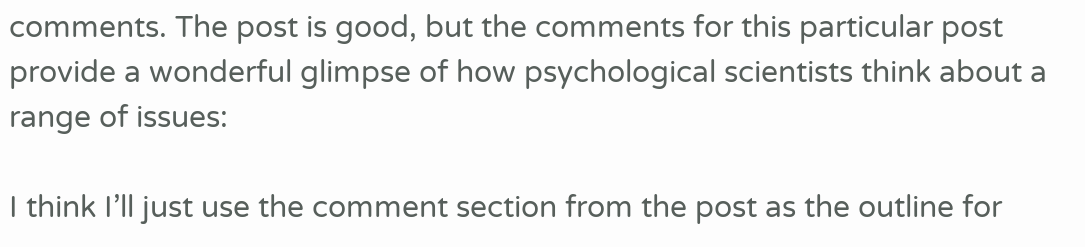comments. The post is good, but the comments for this particular post provide a wonderful glimpse of how psychological scientists think about a range of issues:

I think I’ll just use the comment section from the post as the outline for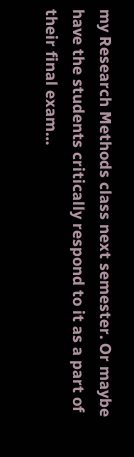my Research Methods class next semester. Or maybe have the students critically respond to it as a part of their final exam…